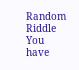Random Riddle
You have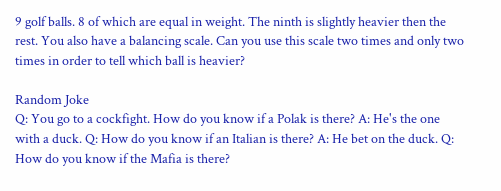9 golf balls. 8 of which are equal in weight. The ninth is slightly heavier then the rest. You also have a balancing scale. Can you use this scale two times and only two times in order to tell which ball is heavier?

Random Joke
Q: You go to a cockfight. How do you know if a Polak is there? A: He's the one with a duck. Q: How do you know if an Italian is there? A: He bet on the duck. Q: How do you know if the Mafia is there?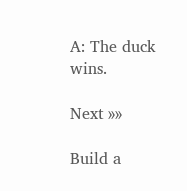A: The duck wins.

Next »»

Build a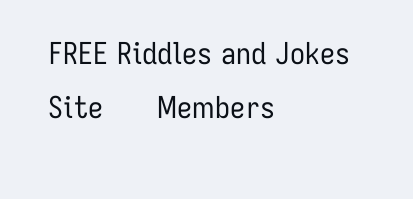FREE Riddles and Jokes Site      Members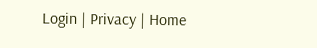Login | Privacy | Home